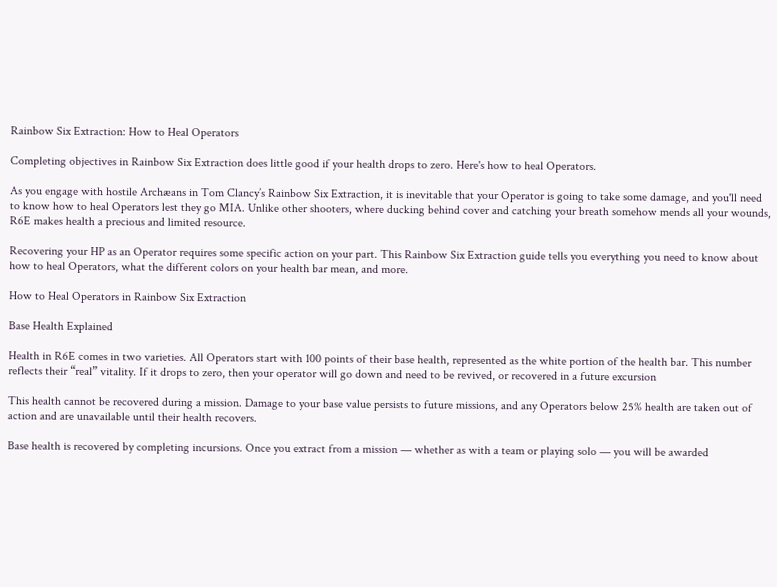Rainbow Six Extraction: How to Heal Operators

Completing objectives in Rainbow Six Extraction does little good if your health drops to zero. Here's how to heal Operators.

As you engage with hostile Archæans in Tom Clancy’s Rainbow Six Extraction, it is inevitable that your Operator is going to take some damage, and you'll need to know how to heal Operators lest they go MIA. Unlike other shooters, where ducking behind cover and catching your breath somehow mends all your wounds, R6E makes health a precious and limited resource.

Recovering your HP as an Operator requires some specific action on your part. This Rainbow Six Extraction guide tells you everything you need to know about how to heal Operators, what the different colors on your health bar mean, and more.

How to Heal Operators in Rainbow Six Extraction

Base Health Explained

Health in R6E comes in two varieties. All Operators start with 100 points of their base health, represented as the white portion of the health bar. This number reflects their “real” vitality. If it drops to zero, then your operator will go down and need to be revived, or recovered in a future excursion

This health cannot be recovered during a mission. Damage to your base value persists to future missions, and any Operators below 25% health are taken out of action and are unavailable until their health recovers.

Base health is recovered by completing incursions. Once you extract from a mission — whether as with a team or playing solo — you will be awarded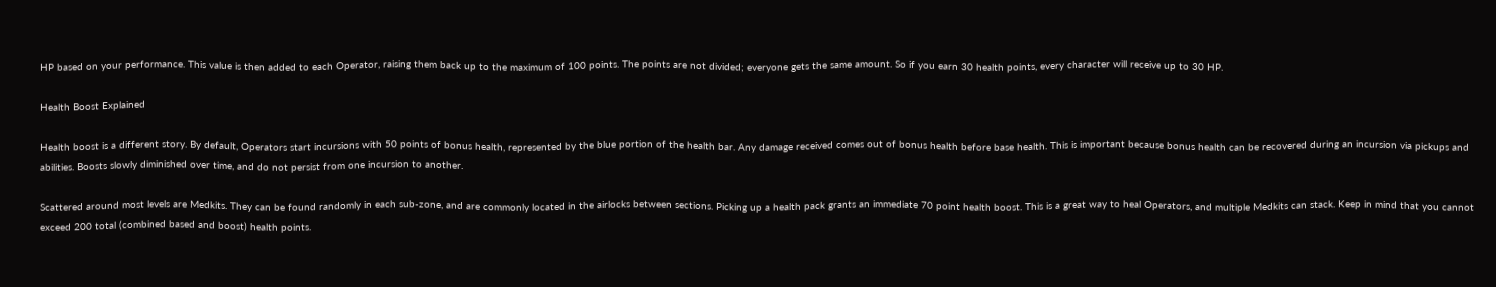HP based on your performance. This value is then added to each Operator, raising them back up to the maximum of 100 points. The points are not divided; everyone gets the same amount. So if you earn 30 health points, every character will receive up to 30 HP.

Health Boost Explained

Health boost is a different story. By default, Operators start incursions with 50 points of bonus health, represented by the blue portion of the health bar. Any damage received comes out of bonus health before base health. This is important because bonus health can be recovered during an incursion via pickups and abilities. Boosts slowly diminished over time, and do not persist from one incursion to another.

Scattered around most levels are Medkits. They can be found randomly in each sub-zone, and are commonly located in the airlocks between sections. Picking up a health pack grants an immediate 70 point health boost. This is a great way to heal Operators, and multiple Medkits can stack. Keep in mind that you cannot exceed 200 total (combined based and boost) health points.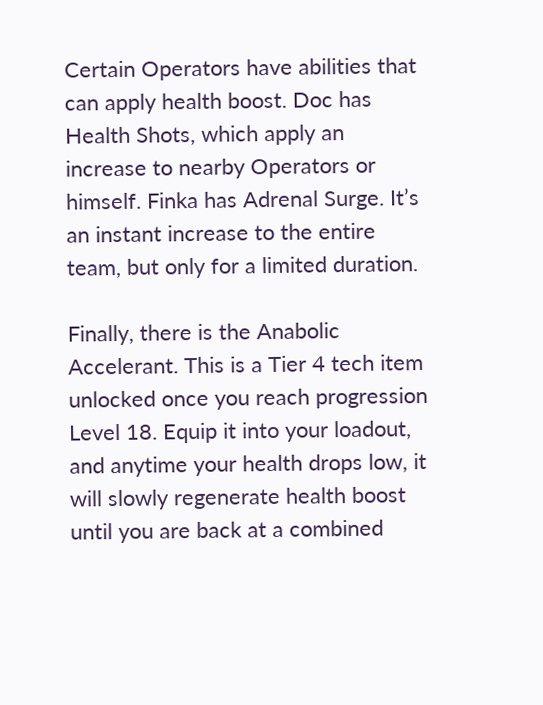Certain Operators have abilities that can apply health boost. Doc has Health Shots, which apply an increase to nearby Operators or himself. Finka has Adrenal Surge. It’s an instant increase to the entire team, but only for a limited duration.

Finally, there is the Anabolic Accelerant. This is a Tier 4 tech item unlocked once you reach progression Level 18. Equip it into your loadout, and anytime your health drops low, it will slowly regenerate health boost until you are back at a combined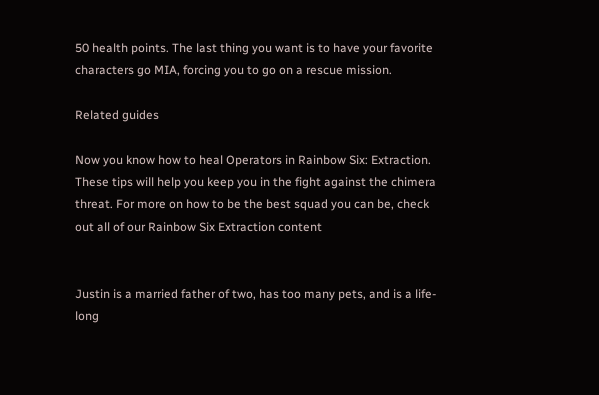50 health points. The last thing you want is to have your favorite characters go MIA, forcing you to go on a rescue mission.

Related guides

Now you know how to heal Operators in Rainbow Six: Extraction. These tips will help you keep you in the fight against the chimera threat. For more on how to be the best squad you can be, check out all of our Rainbow Six Extraction content


Justin is a married father of two, has too many pets, and is a life-long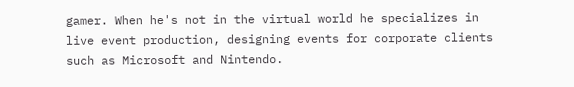gamer. When he's not in the virtual world he specializes in live event production, designing events for corporate clients such as Microsoft and Nintendo.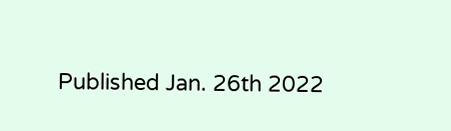Published Jan. 26th 2022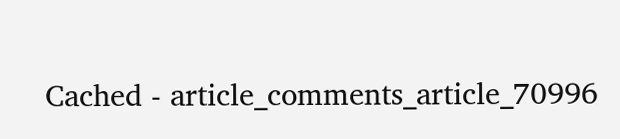Cached - article_comments_article_70996